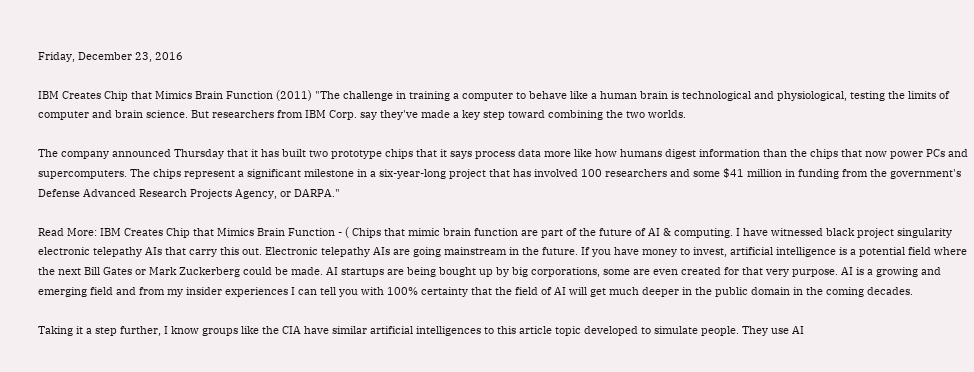Friday, December 23, 2016

IBM Creates Chip that Mimics Brain Function (2011) "The challenge in training a computer to behave like a human brain is technological and physiological, testing the limits of computer and brain science. But researchers from IBM Corp. say they've made a key step toward combining the two worlds.

The company announced Thursday that it has built two prototype chips that it says process data more like how humans digest information than the chips that now power PCs and supercomputers. The chips represent a significant milestone in a six-year-long project that has involved 100 researchers and some $41 million in funding from the government's Defense Advanced Research Projects Agency, or DARPA."

Read More: IBM Creates Chip that Mimics Brain Function - ( Chips that mimic brain function are part of the future of AI & computing. I have witnessed black project singularity electronic telepathy AIs that carry this out. Electronic telepathy AIs are going mainstream in the future. If you have money to invest, artificial intelligence is a potential field where the next Bill Gates or Mark Zuckerberg could be made. AI startups are being bought up by big corporations, some are even created for that very purpose. AI is a growing and emerging field and from my insider experiences I can tell you with 100% certainty that the field of AI will get much deeper in the public domain in the coming decades.

Taking it a step further, I know groups like the CIA have similar artificial intelligences to this article topic developed to simulate people. They use AI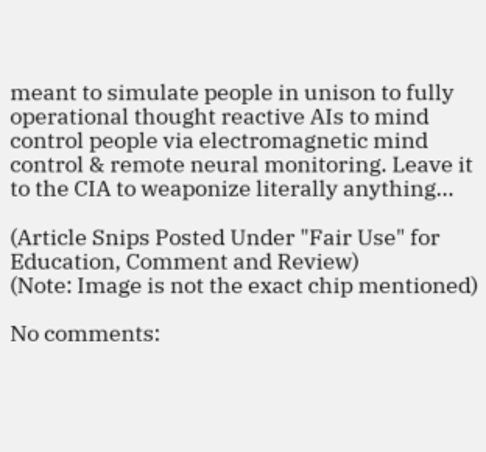meant to simulate people in unison to fully operational thought reactive AIs to mind control people via electromagnetic mind control & remote neural monitoring. Leave it to the CIA to weaponize literally anything...

(Article Snips Posted Under "Fair Use" for Education, Comment and Review)
(Note: Image is not the exact chip mentioned)

No comments: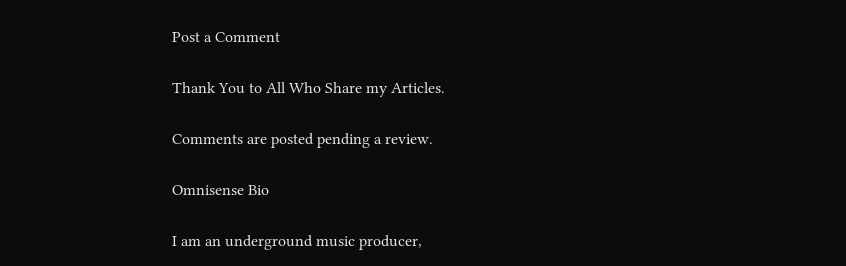Post a Comment

Thank You to All Who Share my Articles.

Comments are posted pending a review.

Omnisense Bio

I am an underground music producer,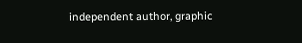independent author, graphic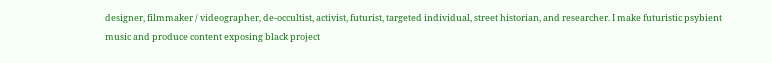designer, filmmaker / videographer, de-occultist, activist, futurist, targeted individual, street historian, and researcher. I make futuristic psybient music and produce content exposing black project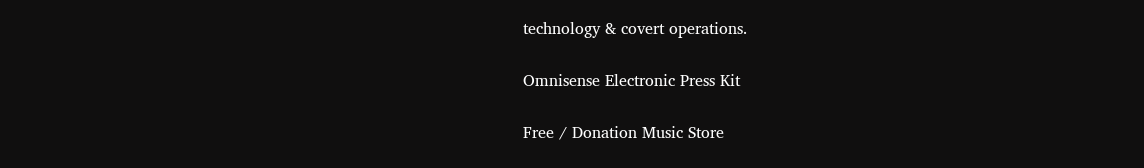technology & covert operations.

Omnisense Electronic Press Kit

Free / Donation Music Store